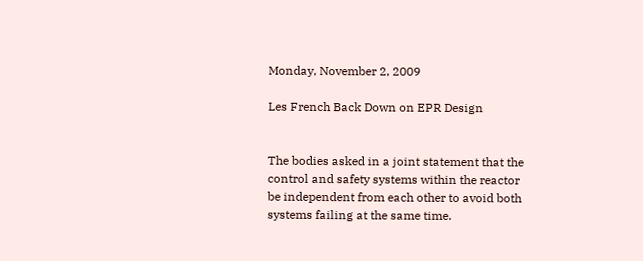Monday, November 2, 2009

Les French Back Down on EPR Design


The bodies asked in a joint statement that the control and safety systems within the reactor be independent from each other to avoid both systems failing at the same time.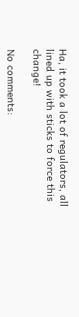Ha, it took a lot of regulators, all lined up with sticks to force this change!

No comments: